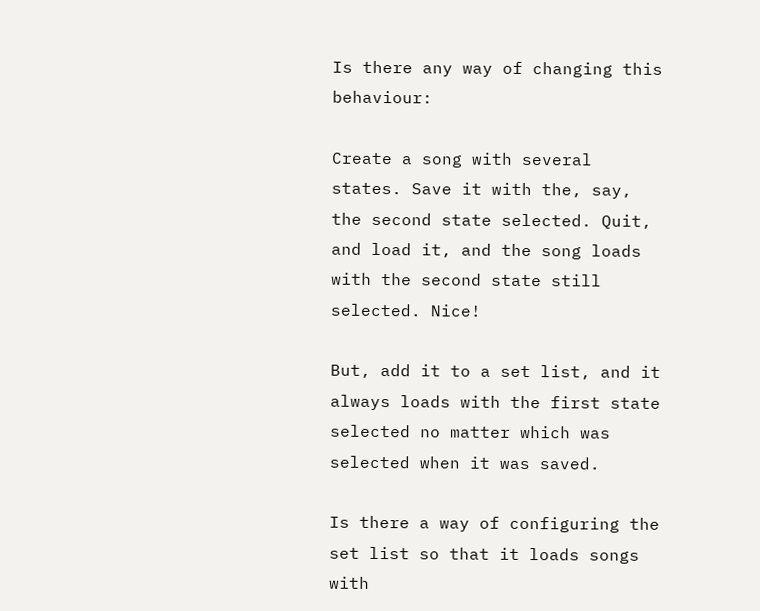Is there any way of changing this behaviour:

Create a song with several states. Save it with the, say, the second state selected. Quit, and load it, and the song loads with the second state still selected. Nice!

But, add it to a set list, and it always loads with the first state selected no matter which was selected when it was saved.

Is there a way of configuring the set list so that it loads songs with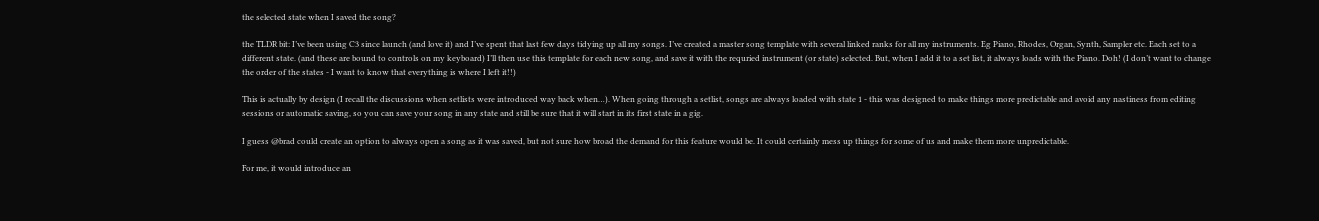the selected state when I saved the song?

the TLDR bit: I’ve been using C3 since launch (and love it) and I’ve spent that last few days tidying up all my songs. I’ve created a master song template with several linked ranks for all my instruments. Eg Piano, Rhodes, Organ, Synth, Sampler etc. Each set to a different state. (and these are bound to controls on my keyboard) I’ll then use this template for each new song, and save it with the requried instrument (or state) selected. But, when I add it to a set list, it always loads with the Piano. Doh! (I don’t want to change the order of the states - I want to know that everything is where I left it!!)

This is actually by design (I recall the discussions when setlists were introduced way back when…). When going through a setlist, songs are always loaded with state 1 - this was designed to make things more predictable and avoid any nastiness from editing sessions or automatic saving, so you can save your song in any state and still be sure that it will start in its first state in a gig.

I guess @brad could create an option to always open a song as it was saved, but not sure how broad the demand for this feature would be. It could certainly mess up things for some of us and make them more unpredictable.

For me, it would introduce an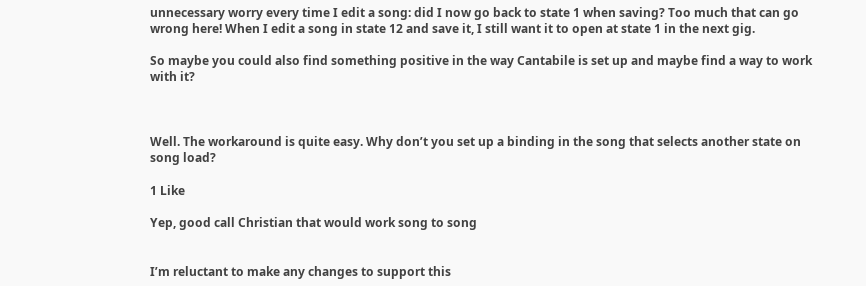unnecessary worry every time I edit a song: did I now go back to state 1 when saving? Too much that can go wrong here! When I edit a song in state 12 and save it, I still want it to open at state 1 in the next gig.

So maybe you could also find something positive in the way Cantabile is set up and maybe find a way to work with it?



Well. The workaround is quite easy. Why don’t you set up a binding in the song that selects another state on song load?

1 Like

Yep, good call Christian that would work song to song


I’m reluctant to make any changes to support this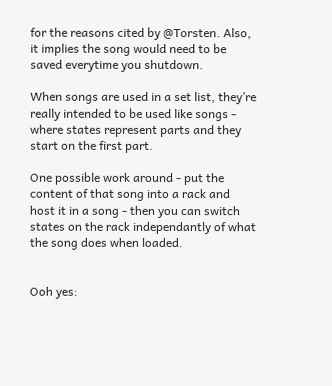for the reasons cited by @Torsten. Also, it implies the song would need to be saved everytime you shutdown.

When songs are used in a set list, they’re really intended to be used like songs - where states represent parts and they start on the first part.

One possible work around - put the content of that song into a rack and host it in a song - then you can switch states on the rack independantly of what the song does when loaded.


Ooh yes: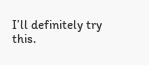I’ll definitely try this.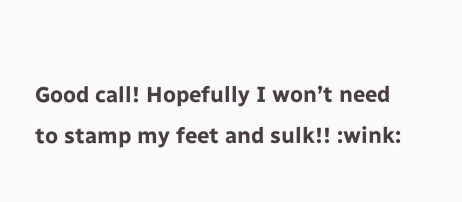Good call! Hopefully I won’t need to stamp my feet and sulk!! :wink: